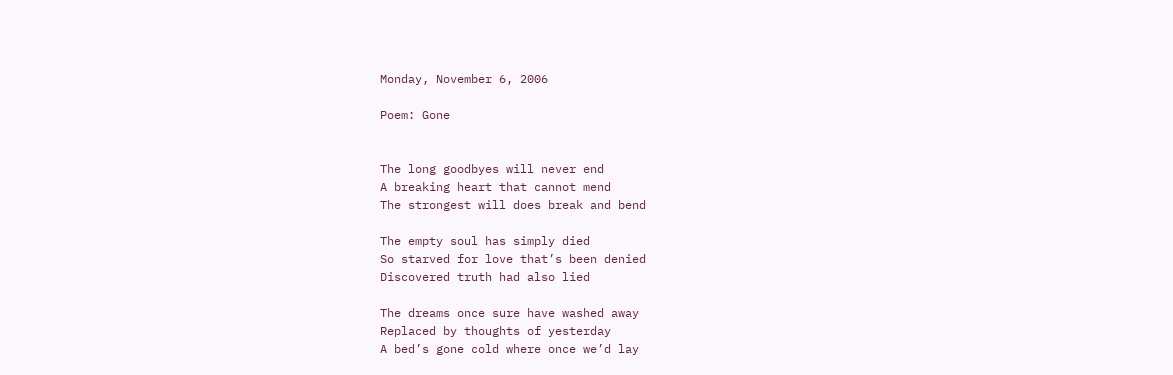Monday, November 6, 2006

Poem: Gone


The long goodbyes will never end
A breaking heart that cannot mend
The strongest will does break and bend

The empty soul has simply died
So starved for love that’s been denied
Discovered truth had also lied

The dreams once sure have washed away
Replaced by thoughts of yesterday
A bed’s gone cold where once we’d lay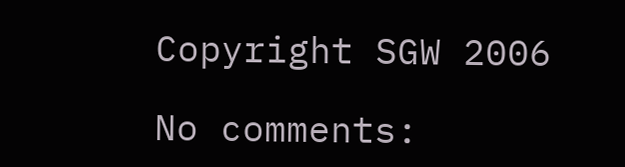Copyright SGW 2006

No comments: